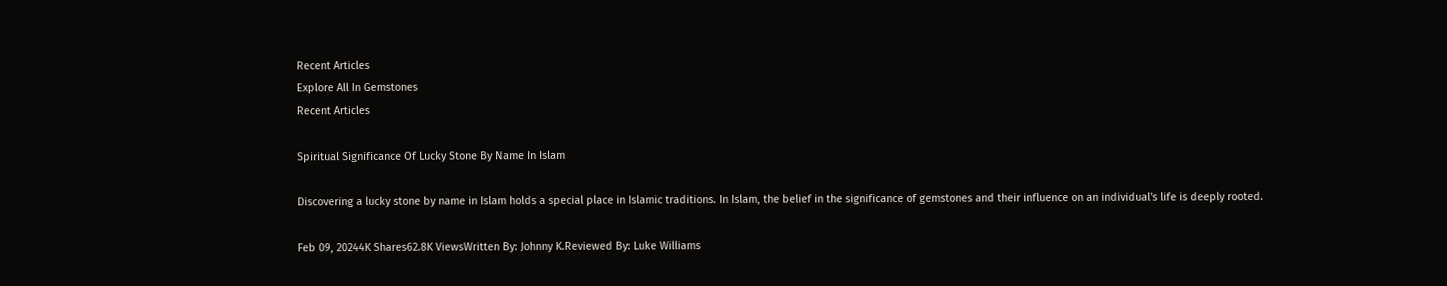Recent Articles
Explore All In Gemstones
Recent Articles

Spiritual Significance Of Lucky Stone By Name In Islam

Discovering a lucky stone by name in Islam holds a special place in Islamic traditions. In Islam, the belief in the significance of gemstones and their influence on an individual's life is deeply rooted.

Feb 09, 20244K Shares62.8K ViewsWritten By: Johnny K.Reviewed By: Luke Williams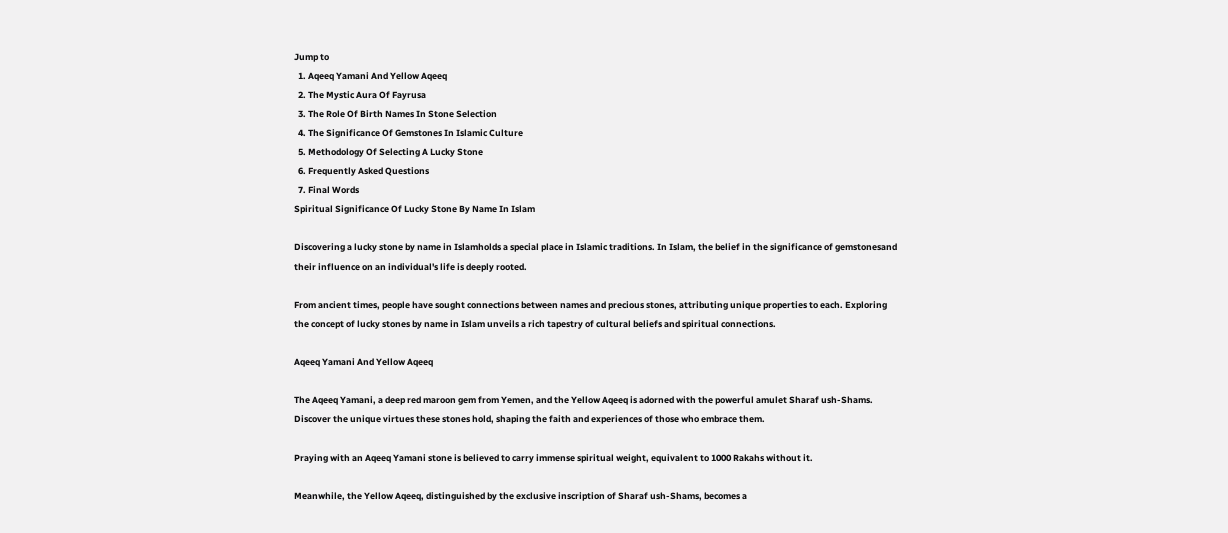Jump to
  1. Aqeeq Yamani And Yellow Aqeeq
  2. The Mystic Aura Of Fayrusa
  3. The Role Of Birth Names In Stone Selection
  4. The Significance Of Gemstones In Islamic Culture
  5. Methodology Of Selecting A Lucky Stone
  6. Frequently Asked Questions
  7. Final Words
Spiritual Significance Of Lucky Stone By Name In Islam

Discovering a lucky stone by name in Islamholds a special place in Islamic traditions. In Islam, the belief in the significance of gemstonesand their influence on an individual's life is deeply rooted.

From ancient times, people have sought connections between names and precious stones, attributing unique properties to each. Exploring the concept of lucky stones by name in Islam unveils a rich tapestry of cultural beliefs and spiritual connections.

Aqeeq Yamani And Yellow Aqeeq

The Aqeeq Yamani, a deep red maroon gem from Yemen, and the Yellow Aqeeq is adorned with the powerful amulet Sharaf ush-Shams. Discover the unique virtues these stones hold, shaping the faith and experiences of those who embrace them.

Praying with an Aqeeq Yamani stone is believed to carry immense spiritual weight, equivalent to 1000 Rakahs without it.

Meanwhile, the Yellow Aqeeq, distinguished by the exclusive inscription of Sharaf ush-Shams, becomes a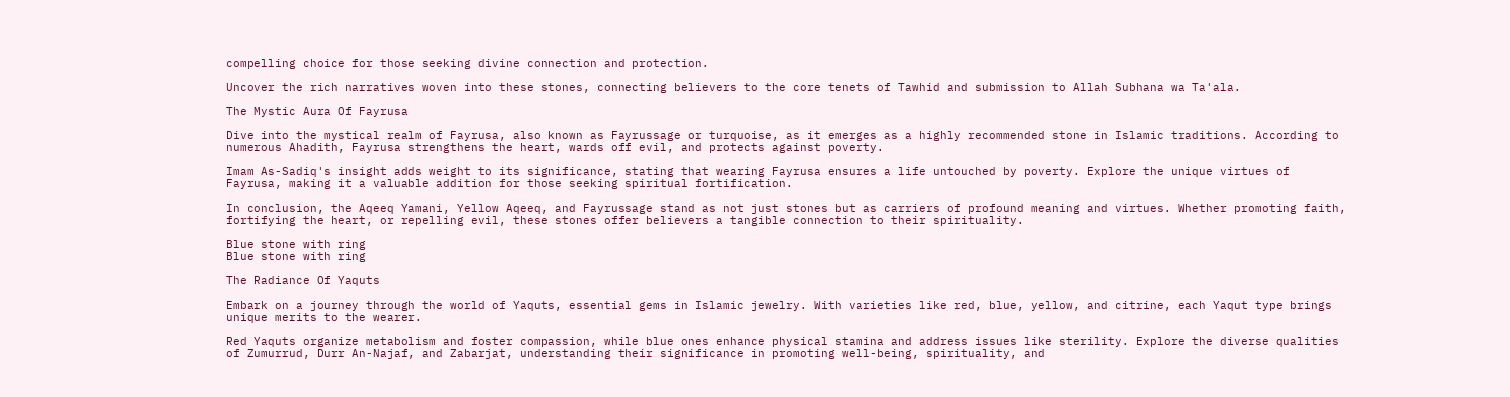compelling choice for those seeking divine connection and protection.

Uncover the rich narratives woven into these stones, connecting believers to the core tenets of Tawhid and submission to Allah Subhana wa Ta'ala.

The Mystic Aura Of Fayrusa

Dive into the mystical realm of Fayrusa, also known as Fayrussage or turquoise, as it emerges as a highly recommended stone in Islamic traditions. According to numerous Ahadith, Fayrusa strengthens the heart, wards off evil, and protects against poverty.

Imam As-Sadiq's insight adds weight to its significance, stating that wearing Fayrusa ensures a life untouched by poverty. Explore the unique virtues of Fayrusa, making it a valuable addition for those seeking spiritual fortification.

In conclusion, the Aqeeq Yamani, Yellow Aqeeq, and Fayrussage stand as not just stones but as carriers of profound meaning and virtues. Whether promoting faith, fortifying the heart, or repelling evil, these stones offer believers a tangible connection to their spirituality.

Blue stone with ring
Blue stone with ring

The Radiance Of Yaquts

Embark on a journey through the world of Yaquts, essential gems in Islamic jewelry. With varieties like red, blue, yellow, and citrine, each Yaqut type brings unique merits to the wearer.

Red Yaquts organize metabolism and foster compassion, while blue ones enhance physical stamina and address issues like sterility. Explore the diverse qualities of Zumurrud, Durr An-Najaf, and Zabarjat, understanding their significance in promoting well-being, spirituality, and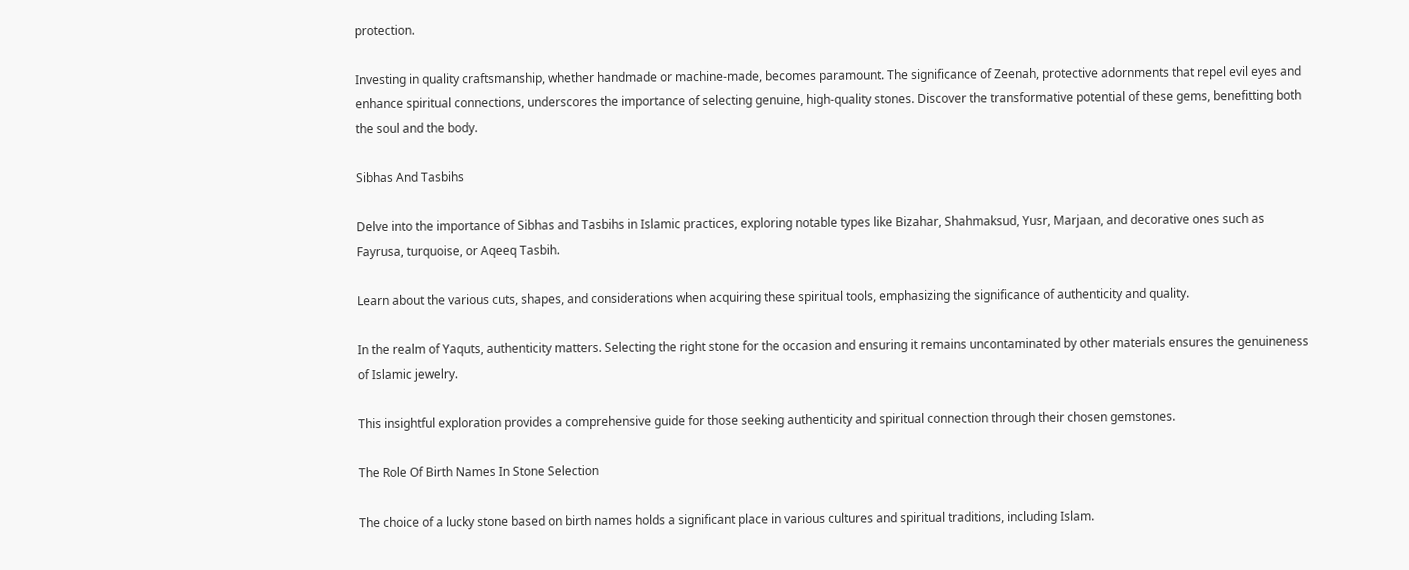protection.

Investing in quality craftsmanship, whether handmade or machine-made, becomes paramount. The significance of Zeenah, protective adornments that repel evil eyes and enhance spiritual connections, underscores the importance of selecting genuine, high-quality stones. Discover the transformative potential of these gems, benefitting both the soul and the body.

Sibhas And Tasbihs

Delve into the importance of Sibhas and Tasbihs in Islamic practices, exploring notable types like Bizahar, Shahmaksud, Yusr, Marjaan, and decorative ones such as Fayrusa, turquoise, or Aqeeq Tasbih.

Learn about the various cuts, shapes, and considerations when acquiring these spiritual tools, emphasizing the significance of authenticity and quality.

In the realm of Yaquts, authenticity matters. Selecting the right stone for the occasion and ensuring it remains uncontaminated by other materials ensures the genuineness of Islamic jewelry.

This insightful exploration provides a comprehensive guide for those seeking authenticity and spiritual connection through their chosen gemstones.

The Role Of Birth Names In Stone Selection

The choice of a lucky stone based on birth names holds a significant place in various cultures and spiritual traditions, including Islam.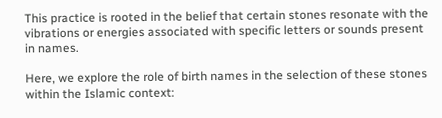This practice is rooted in the belief that certain stones resonate with the vibrations or energies associated with specific letters or sounds present in names.

Here, we explore the role of birth names in the selection of these stones within the Islamic context: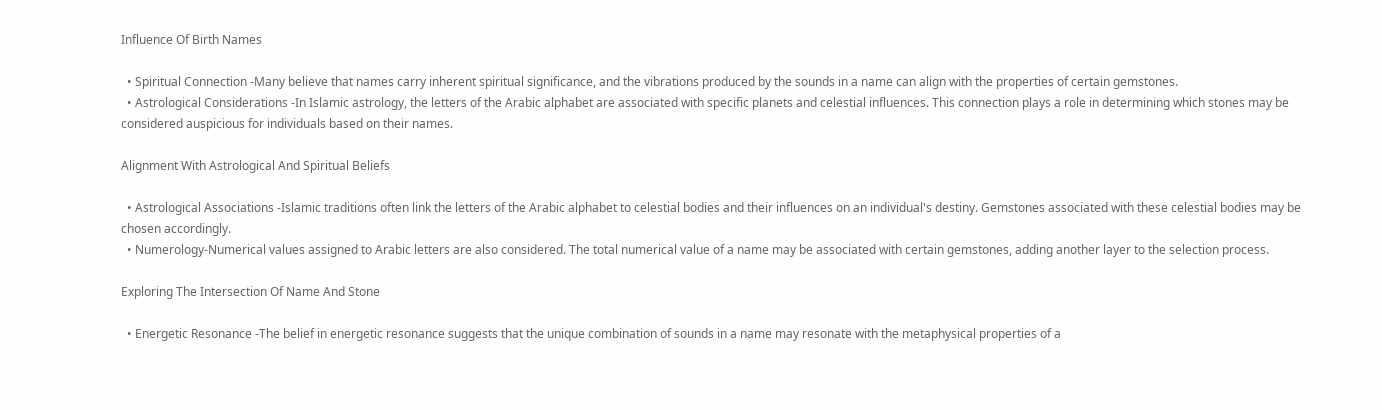Influence Of Birth Names

  • Spiritual Connection -Many believe that names carry inherent spiritual significance, and the vibrations produced by the sounds in a name can align with the properties of certain gemstones.
  • Astrological Considerations -In Islamic astrology, the letters of the Arabic alphabet are associated with specific planets and celestial influences. This connection plays a role in determining which stones may be considered auspicious for individuals based on their names.

Alignment With Astrological And Spiritual Beliefs

  • Astrological Associations -Islamic traditions often link the letters of the Arabic alphabet to celestial bodies and their influences on an individual's destiny. Gemstones associated with these celestial bodies may be chosen accordingly.
  • Numerology-Numerical values assigned to Arabic letters are also considered. The total numerical value of a name may be associated with certain gemstones, adding another layer to the selection process.

Exploring The Intersection Of Name And Stone

  • Energetic Resonance -The belief in energetic resonance suggests that the unique combination of sounds in a name may resonate with the metaphysical properties of a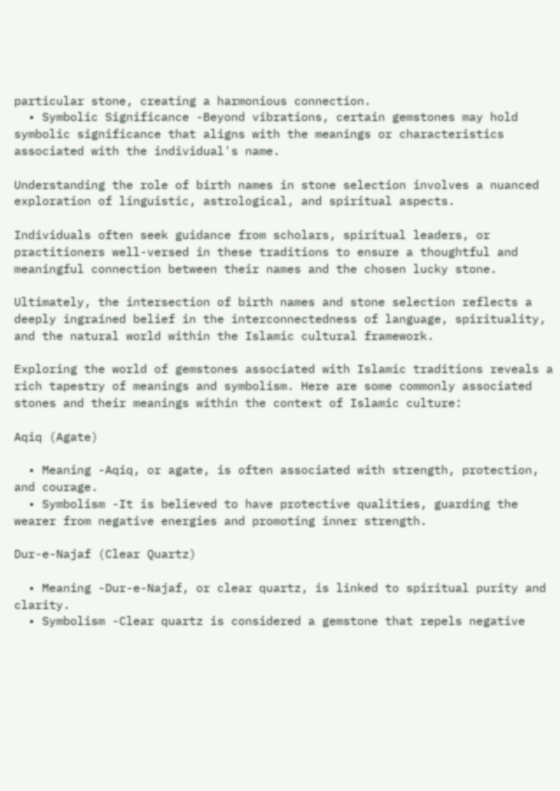particular stone, creating a harmonious connection.
  • Symbolic Significance -Beyond vibrations, certain gemstones may hold symbolic significance that aligns with the meanings or characteristics associated with the individual's name.

Understanding the role of birth names in stone selection involves a nuanced exploration of linguistic, astrological, and spiritual aspects.

Individuals often seek guidance from scholars, spiritual leaders, or practitioners well-versed in these traditions to ensure a thoughtful and meaningful connection between their names and the chosen lucky stone.

Ultimately, the intersection of birth names and stone selection reflects a deeply ingrained belief in the interconnectedness of language, spirituality, and the natural world within the Islamic cultural framework.

Exploring the world of gemstones associated with Islamic traditions reveals a rich tapestry of meanings and symbolism. Here are some commonly associated stones and their meanings within the context of Islamic culture:

Aqiq (Agate)

  • Meaning -Aqiq, or agate, is often associated with strength, protection, and courage.
  • Symbolism -It is believed to have protective qualities, guarding the wearer from negative energies and promoting inner strength.

Dur-e-Najaf (Clear Quartz)

  • Meaning -Dur-e-Najaf, or clear quartz, is linked to spiritual purity and clarity.
  • Symbolism -Clear quartz is considered a gemstone that repels negative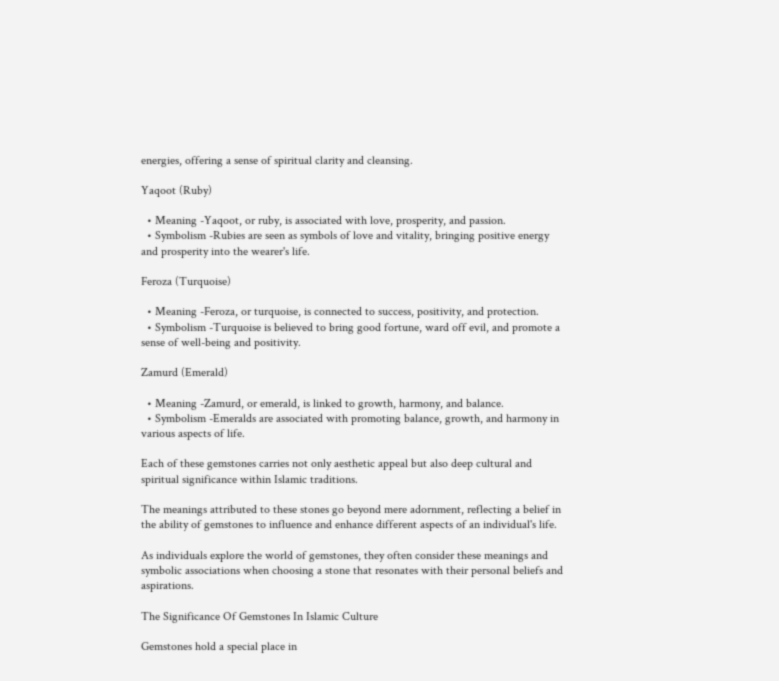energies, offering a sense of spiritual clarity and cleansing.

Yaqoot (Ruby)

  • Meaning -Yaqoot, or ruby, is associated with love, prosperity, and passion.
  • Symbolism -Rubies are seen as symbols of love and vitality, bringing positive energy and prosperity into the wearer's life.

Feroza (Turquoise)

  • Meaning -Feroza, or turquoise, is connected to success, positivity, and protection.
  • Symbolism -Turquoise is believed to bring good fortune, ward off evil, and promote a sense of well-being and positivity.

Zamurd (Emerald)

  • Meaning -Zamurd, or emerald, is linked to growth, harmony, and balance.
  • Symbolism -Emeralds are associated with promoting balance, growth, and harmony in various aspects of life.

Each of these gemstones carries not only aesthetic appeal but also deep cultural and spiritual significance within Islamic traditions.

The meanings attributed to these stones go beyond mere adornment, reflecting a belief in the ability of gemstones to influence and enhance different aspects of an individual's life.

As individuals explore the world of gemstones, they often consider these meanings and symbolic associations when choosing a stone that resonates with their personal beliefs and aspirations.

The Significance Of Gemstones In Islamic Culture

Gemstones hold a special place in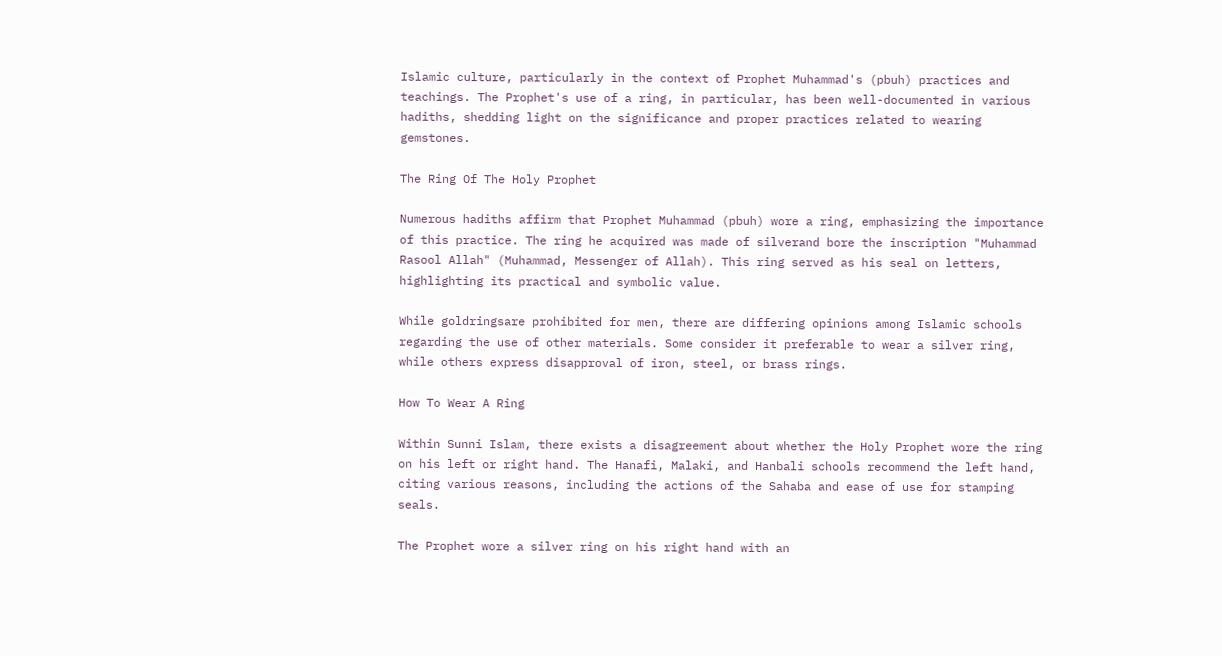Islamic culture, particularly in the context of Prophet Muhammad's (pbuh) practices and teachings. The Prophet's use of a ring, in particular, has been well-documented in various hadiths, shedding light on the significance and proper practices related to wearing gemstones.

The Ring Of The Holy Prophet

Numerous hadiths affirm that Prophet Muhammad (pbuh) wore a ring, emphasizing the importance of this practice. The ring he acquired was made of silverand bore the inscription "Muhammad Rasool Allah" (Muhammad, Messenger of Allah). This ring served as his seal on letters, highlighting its practical and symbolic value.

While goldringsare prohibited for men, there are differing opinions among Islamic schools regarding the use of other materials. Some consider it preferable to wear a silver ring, while others express disapproval of iron, steel, or brass rings.

How To Wear A Ring

Within Sunni Islam, there exists a disagreement about whether the Holy Prophet wore the ring on his left or right hand. The Hanafi, Malaki, and Hanbali schools recommend the left hand, citing various reasons, including the actions of the Sahaba and ease of use for stamping seals.

The Prophet wore a silver ring on his right hand with an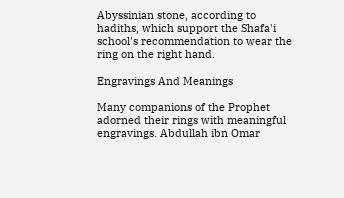Abyssinian stone, according to hadiths, which support the Shafa'i school's recommendation to wear the ring on the right hand.

Engravings And Meanings

Many companions of the Prophet adorned their rings with meaningful engravings. Abdullah ibn Omar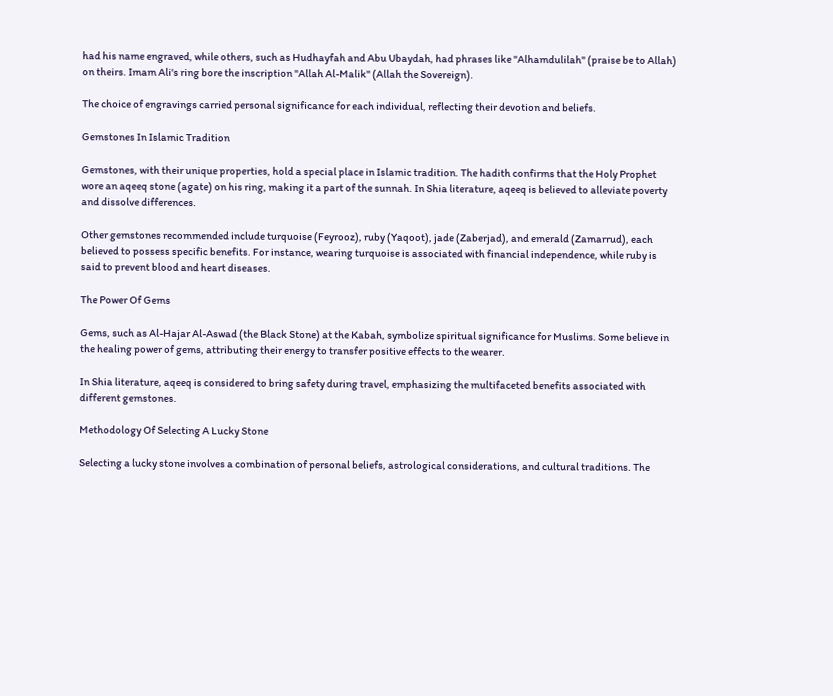had his name engraved, while others, such as Hudhayfah and Abu Ubaydah, had phrases like "Alhamdulilah" (praise be to Allah) on theirs. Imam Ali's ring bore the inscription "Allah Al-Malik" (Allah the Sovereign).

The choice of engravings carried personal significance for each individual, reflecting their devotion and beliefs.

Gemstones In Islamic Tradition

Gemstones, with their unique properties, hold a special place in Islamic tradition. The hadith confirms that the Holy Prophet wore an aqeeq stone (agate) on his ring, making it a part of the sunnah. In Shia literature, aqeeq is believed to alleviate poverty and dissolve differences.

Other gemstones recommended include turquoise (Feyrooz), ruby (Yaqoot), jade (Zaberjad), and emerald (Zamarrud), each believed to possess specific benefits. For instance, wearing turquoise is associated with financial independence, while ruby is said to prevent blood and heart diseases.

The Power Of Gems

Gems, such as Al-Hajar Al-Aswad (the Black Stone) at the Kabah, symbolize spiritual significance for Muslims. Some believe in the healing power of gems, attributing their energy to transfer positive effects to the wearer.

In Shia literature, aqeeq is considered to bring safety during travel, emphasizing the multifaceted benefits associated with different gemstones.

Methodology Of Selecting A Lucky Stone

Selecting a lucky stone involves a combination of personal beliefs, astrological considerations, and cultural traditions. The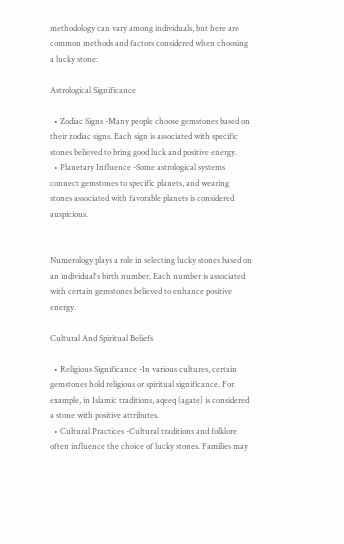methodology can vary among individuals, but here are common methods and factors considered when choosing a lucky stone:

Astrological Significance

  • Zodiac Signs -Many people choose gemstones based on their zodiac signs. Each sign is associated with specific stones believed to bring good luck and positive energy.
  • Planetary Influence -Some astrological systems connect gemstones to specific planets, and wearing stones associated with favorable planets is considered auspicious.


Numerology plays a role in selecting lucky stones based on an individual's birth number. Each number is associated with certain gemstones believed to enhance positive energy.

Cultural And Spiritual Beliefs

  • Religious Significance -In various cultures, certain gemstones hold religious or spiritual significance. For example, in Islamic traditions, aqeeq (agate) is considered a stone with positive attributes.
  • Cultural Practices -Cultural traditions and folklore often influence the choice of lucky stones. Families may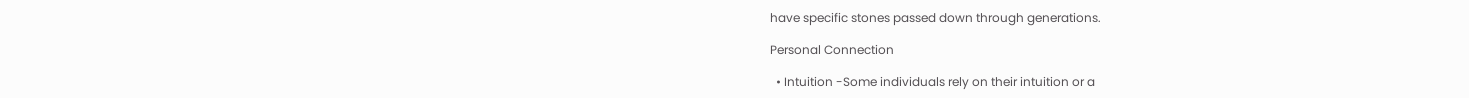have specific stones passed down through generations.

Personal Connection

  • Intuition -Some individuals rely on their intuition or a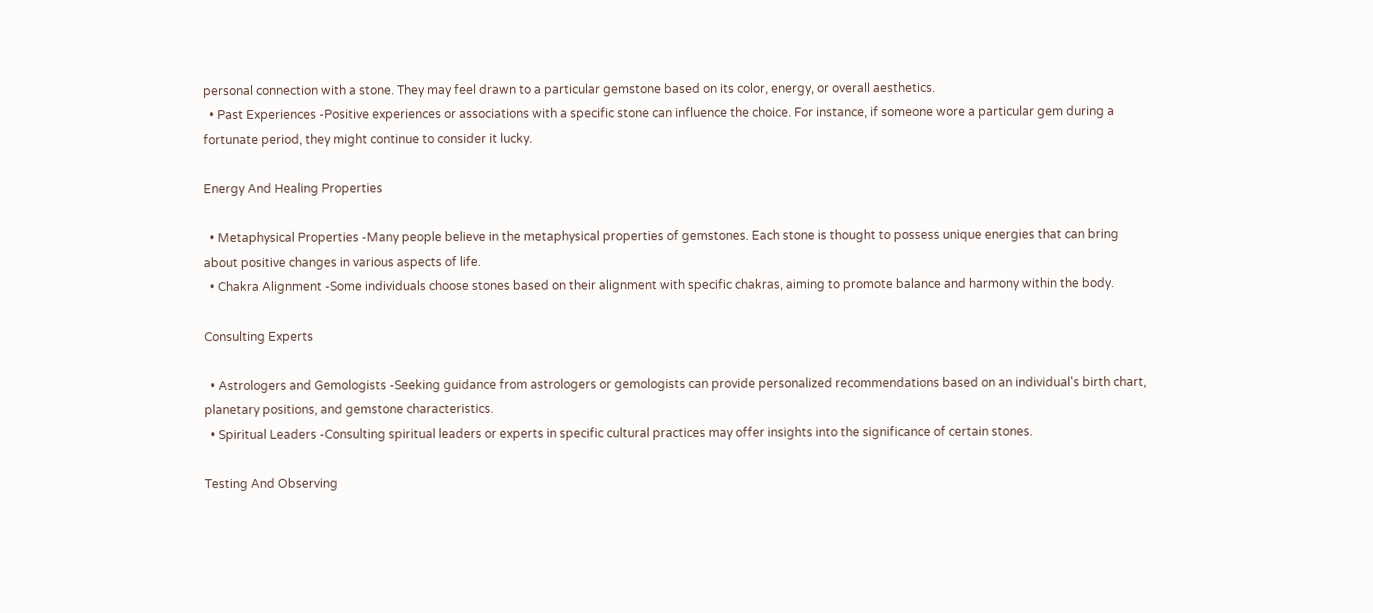personal connection with a stone. They may feel drawn to a particular gemstone based on its color, energy, or overall aesthetics.
  • Past Experiences -Positive experiences or associations with a specific stone can influence the choice. For instance, if someone wore a particular gem during a fortunate period, they might continue to consider it lucky.

Energy And Healing Properties

  • Metaphysical Properties -Many people believe in the metaphysical properties of gemstones. Each stone is thought to possess unique energies that can bring about positive changes in various aspects of life.
  • Chakra Alignment -Some individuals choose stones based on their alignment with specific chakras, aiming to promote balance and harmony within the body.

Consulting Experts

  • Astrologers and Gemologists -Seeking guidance from astrologers or gemologists can provide personalized recommendations based on an individual's birth chart, planetary positions, and gemstone characteristics.
  • Spiritual Leaders -Consulting spiritual leaders or experts in specific cultural practices may offer insights into the significance of certain stones.

Testing And Observing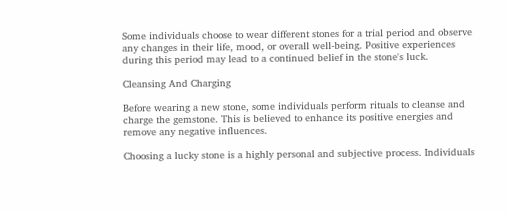Some individuals choose to wear different stones for a trial period and observe any changes in their life, mood, or overall well-being. Positive experiences during this period may lead to a continued belief in the stone's luck.

Cleansing And Charging

Before wearing a new stone, some individuals perform rituals to cleanse and charge the gemstone. This is believed to enhance its positive energies and remove any negative influences.

Choosing a lucky stone is a highly personal and subjective process. Individuals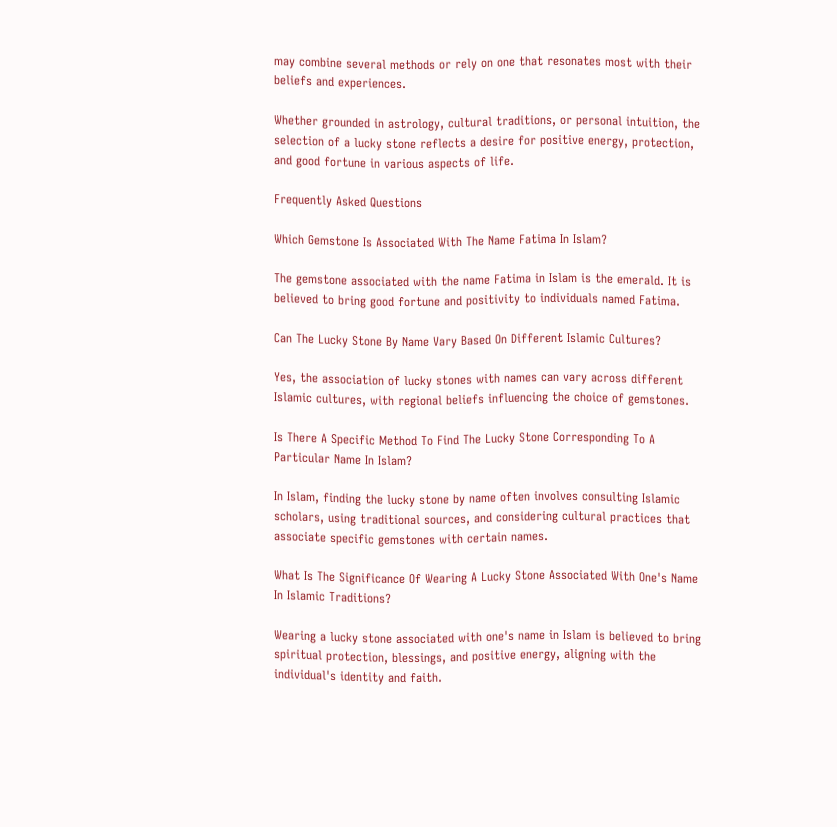may combine several methods or rely on one that resonates most with their beliefs and experiences.

Whether grounded in astrology, cultural traditions, or personal intuition, the selection of a lucky stone reflects a desire for positive energy, protection, and good fortune in various aspects of life.

Frequently Asked Questions

Which Gemstone Is Associated With The Name Fatima In Islam?

The gemstone associated with the name Fatima in Islam is the emerald. It is believed to bring good fortune and positivity to individuals named Fatima.

Can The Lucky Stone By Name Vary Based On Different Islamic Cultures?

Yes, the association of lucky stones with names can vary across different Islamic cultures, with regional beliefs influencing the choice of gemstones.

Is There A Specific Method To Find The Lucky Stone Corresponding To A Particular Name In Islam?

In Islam, finding the lucky stone by name often involves consulting Islamic scholars, using traditional sources, and considering cultural practices that associate specific gemstones with certain names.

What Is The Significance Of Wearing A Lucky Stone Associated With One's Name In Islamic Traditions?

Wearing a lucky stone associated with one's name in Islam is believed to bring spiritual protection, blessings, and positive energy, aligning with the individual's identity and faith.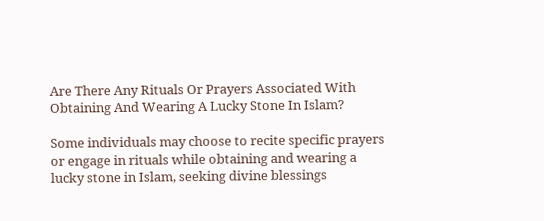Are There Any Rituals Or Prayers Associated With Obtaining And Wearing A Lucky Stone In Islam?

Some individuals may choose to recite specific prayers or engage in rituals while obtaining and wearing a lucky stone in Islam, seeking divine blessings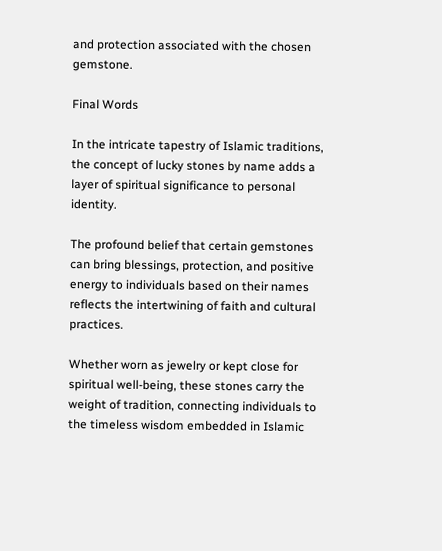and protection associated with the chosen gemstone.

Final Words

In the intricate tapestry of Islamic traditions, the concept of lucky stones by name adds a layer of spiritual significance to personal identity.

The profound belief that certain gemstones can bring blessings, protection, and positive energy to individuals based on their names reflects the intertwining of faith and cultural practices.

Whether worn as jewelry or kept close for spiritual well-being, these stones carry the weight of tradition, connecting individuals to the timeless wisdom embedded in Islamic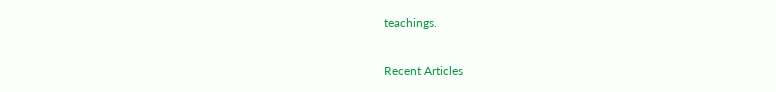teachings.

Recent Articles